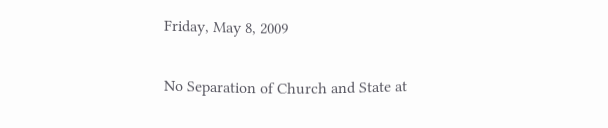Friday, May 8, 2009

No Separation of Church and State at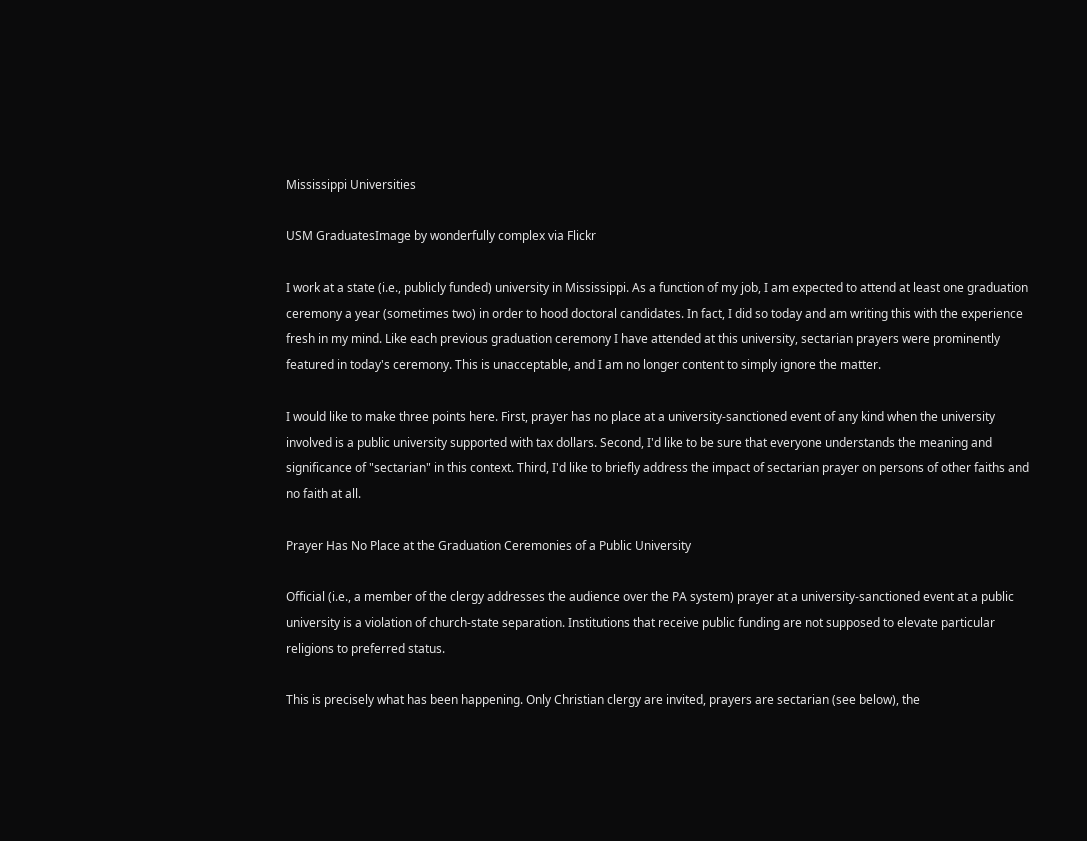Mississippi Universities

USM GraduatesImage by wonderfully complex via Flickr

I work at a state (i.e., publicly funded) university in Mississippi. As a function of my job, I am expected to attend at least one graduation ceremony a year (sometimes two) in order to hood doctoral candidates. In fact, I did so today and am writing this with the experience fresh in my mind. Like each previous graduation ceremony I have attended at this university, sectarian prayers were prominently featured in today's ceremony. This is unacceptable, and I am no longer content to simply ignore the matter.

I would like to make three points here. First, prayer has no place at a university-sanctioned event of any kind when the university involved is a public university supported with tax dollars. Second, I'd like to be sure that everyone understands the meaning and significance of "sectarian" in this context. Third, I'd like to briefly address the impact of sectarian prayer on persons of other faiths and no faith at all.

Prayer Has No Place at the Graduation Ceremonies of a Public University

Official (i.e., a member of the clergy addresses the audience over the PA system) prayer at a university-sanctioned event at a public university is a violation of church-state separation. Institutions that receive public funding are not supposed to elevate particular religions to preferred status.

This is precisely what has been happening. Only Christian clergy are invited, prayers are sectarian (see below), the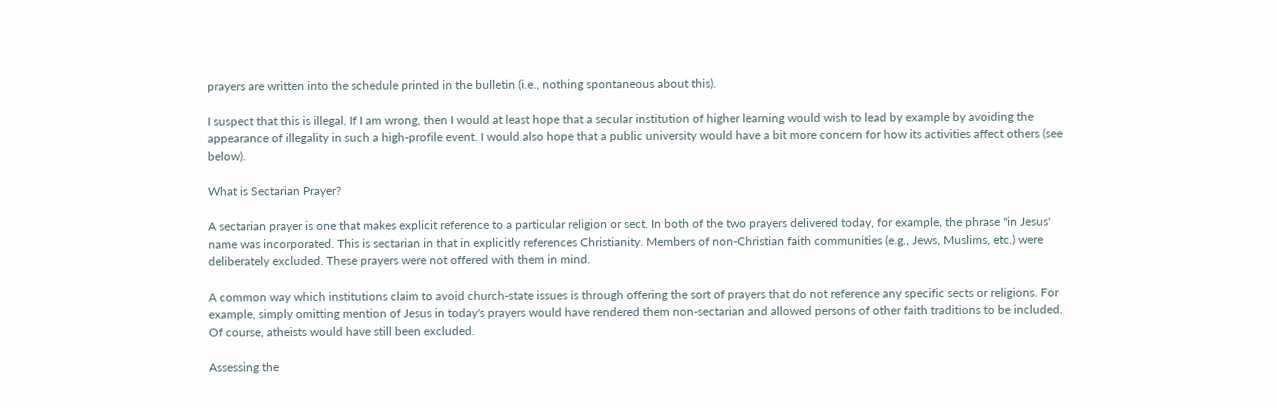prayers are written into the schedule printed in the bulletin (i.e., nothing spontaneous about this).

I suspect that this is illegal. If I am wrong, then I would at least hope that a secular institution of higher learning would wish to lead by example by avoiding the appearance of illegality in such a high-profile event. I would also hope that a public university would have a bit more concern for how its activities affect others (see below).

What is Sectarian Prayer?

A sectarian prayer is one that makes explicit reference to a particular religion or sect. In both of the two prayers delivered today, for example, the phrase "in Jesus' name was incorporated. This is sectarian in that in explicitly references Christianity. Members of non-Christian faith communities (e.g., Jews, Muslims, etc.) were deliberately excluded. These prayers were not offered with them in mind.

A common way which institutions claim to avoid church-state issues is through offering the sort of prayers that do not reference any specific sects or religions. For example, simply omitting mention of Jesus in today's prayers would have rendered them non-sectarian and allowed persons of other faith traditions to be included. Of course, atheists would have still been excluded.

Assessing the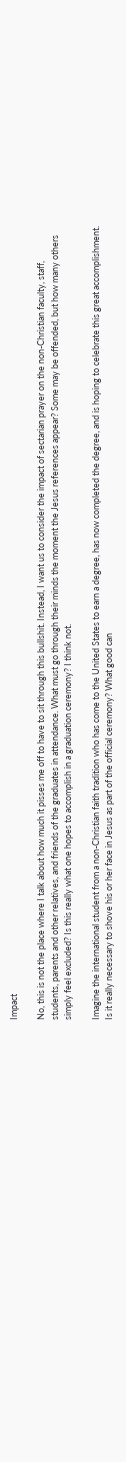Impact

No, this is not the place where I talk about how much it pisses me off to have to sit through this bullshit. Instead, I want us to consider the impact of sectarian prayer on the non-Christian faculty, staff, students, parents and other relatives, and friends of the graduates in attendance. What must go through their minds the moment the Jesus references appear? Some may be offended, but how many others simply feel excluded? Is this really what one hopes to accomplish in a graduation ceremony? I think not.

Imagine the international student from a non-Christian faith tradition who has come to the United States to earn a degree, has now completed the degree, and is hoping to celebrate this great accomplishment. Is it really necessary to shove his or her face in Jesus as part of the official ceremony? What good can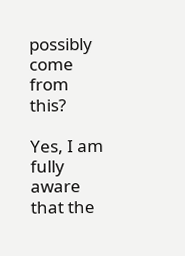possibly come from this?

Yes, I am fully aware that the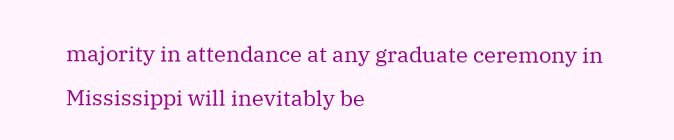majority in attendance at any graduate ceremony in Mississippi will inevitably be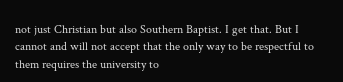not just Christian but also Southern Baptist. I get that. But I cannot and will not accept that the only way to be respectful to them requires the university to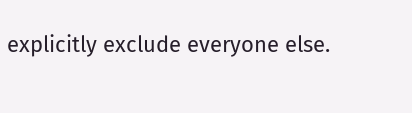explicitly exclude everyone else.